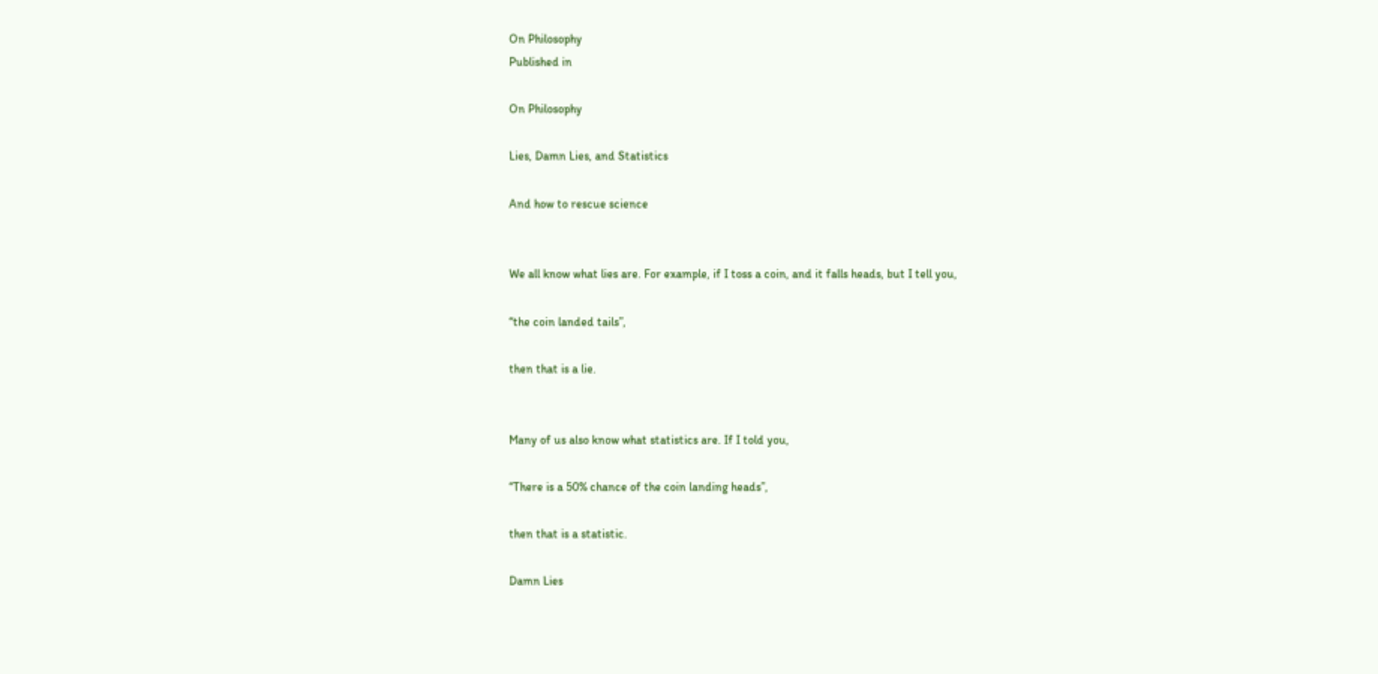On Philosophy
Published in

On Philosophy

Lies, Damn Lies, and Statistics

And how to rescue science


We all know what lies are. For example, if I toss a coin, and it falls heads, but I tell you,

“the coin landed tails”,

then that is a lie.


Many of us also know what statistics are. If I told you,

“There is a 50% chance of the coin landing heads”,

then that is a statistic.

Damn Lies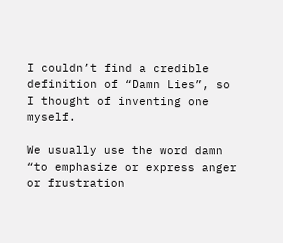I couldn’t find a credible definition of “Damn Lies”, so I thought of inventing one myself.

We usually use the word damn “to emphasize or express anger or frustration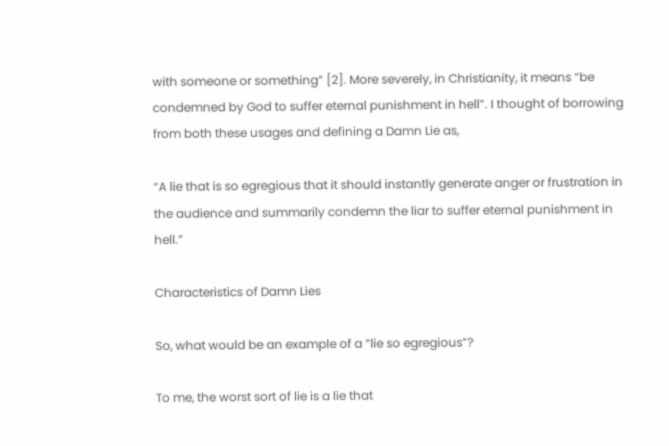with someone or something” [2]. More severely, in Christianity, it means “be condemned by God to suffer eternal punishment in hell”. I thought of borrowing from both these usages and defining a Damn Lie as,

“A lie that is so egregious that it should instantly generate anger or frustration in the audience and summarily condemn the liar to suffer eternal punishment in hell.”

Characteristics of Damn Lies

So, what would be an example of a “lie so egregious”?

To me, the worst sort of lie is a lie that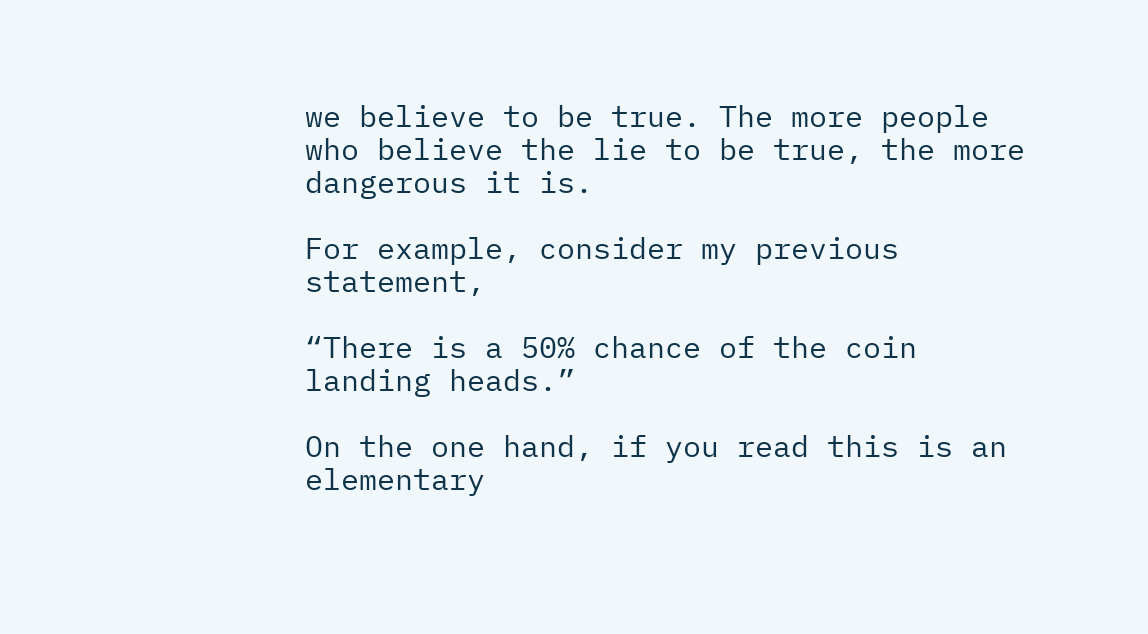we believe to be true. The more people who believe the lie to be true, the more dangerous it is.

For example, consider my previous statement,

“There is a 50% chance of the coin landing heads.”

On the one hand, if you read this is an elementary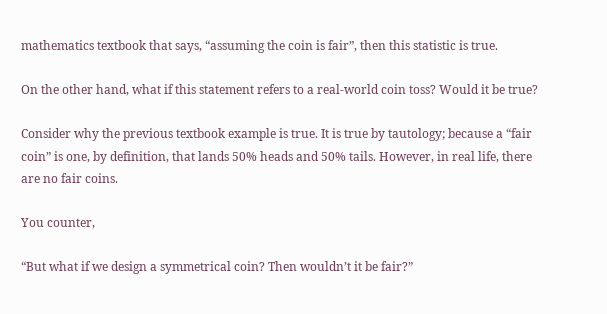mathematics textbook that says, “assuming the coin is fair”, then this statistic is true.

On the other hand, what if this statement refers to a real-world coin toss? Would it be true?

Consider why the previous textbook example is true. It is true by tautology; because a “fair coin” is one, by definition, that lands 50% heads and 50% tails. However, in real life, there are no fair coins.

You counter,

“But what if we design a symmetrical coin? Then wouldn’t it be fair?”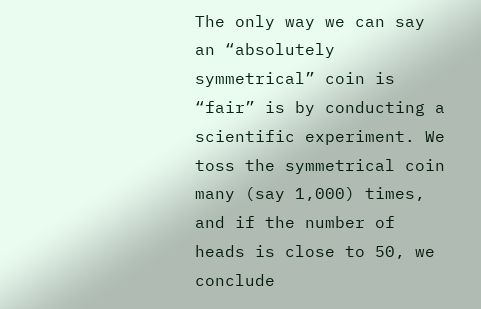The only way we can say an “absolutely symmetrical” coin is “fair” is by conducting a scientific experiment. We toss the symmetrical coin many (say 1,000) times, and if the number of heads is close to 50, we conclude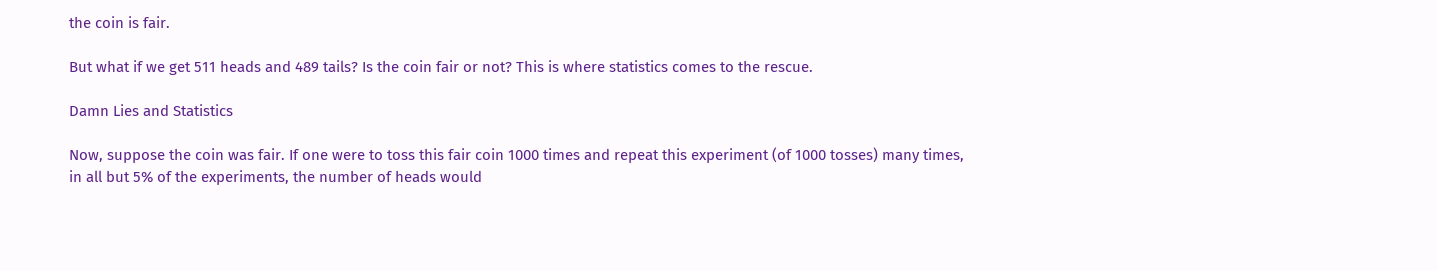the coin is fair.

But what if we get 511 heads and 489 tails? Is the coin fair or not? This is where statistics comes to the rescue.

Damn Lies and Statistics

Now, suppose the coin was fair. If one were to toss this fair coin 1000 times and repeat this experiment (of 1000 tosses) many times, in all but 5% of the experiments, the number of heads would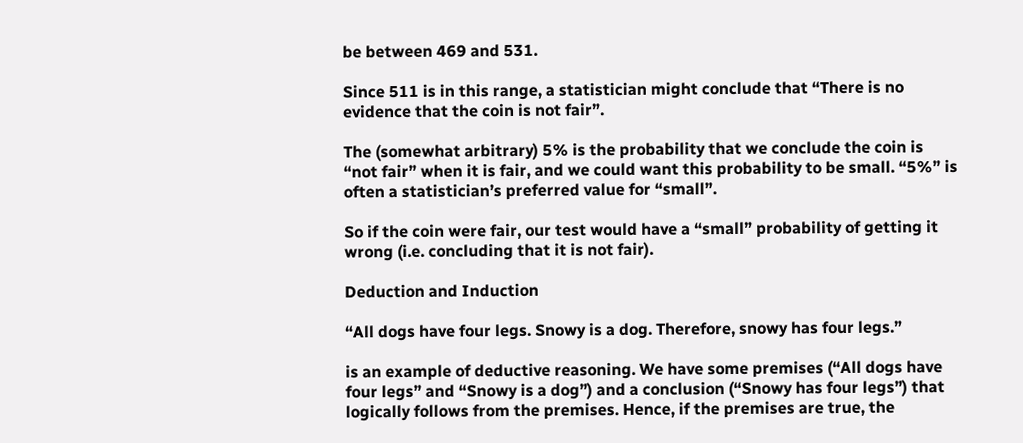be between 469 and 531.

Since 511 is in this range, a statistician might conclude that “There is no evidence that the coin is not fair”.

The (somewhat arbitrary) 5% is the probability that we conclude the coin is “not fair” when it is fair, and we could want this probability to be small. “5%” is often a statistician’s preferred value for “small”.

So if the coin were fair, our test would have a “small” probability of getting it wrong (i.e. concluding that it is not fair).

Deduction and Induction

“All dogs have four legs. Snowy is a dog. Therefore, snowy has four legs.”

is an example of deductive reasoning. We have some premises (“All dogs have four legs” and “Snowy is a dog”) and a conclusion (“Snowy has four legs”) that logically follows from the premises. Hence, if the premises are true, the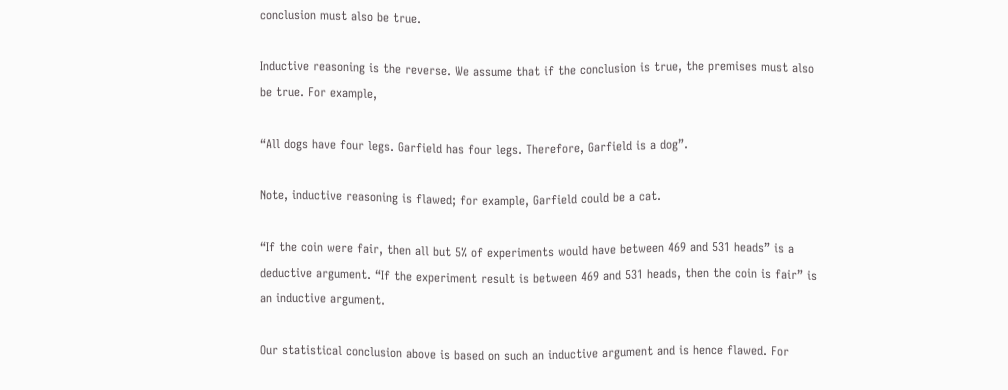conclusion must also be true.

Inductive reasoning is the reverse. We assume that if the conclusion is true, the premises must also be true. For example,

“All dogs have four legs. Garfield has four legs. Therefore, Garfield is a dog”.

Note, inductive reasoning is flawed; for example, Garfield could be a cat.

“If the coin were fair, then all but 5% of experiments would have between 469 and 531 heads” is a deductive argument. “If the experiment result is between 469 and 531 heads, then the coin is fair” is an inductive argument.

Our statistical conclusion above is based on such an inductive argument and is hence flawed. For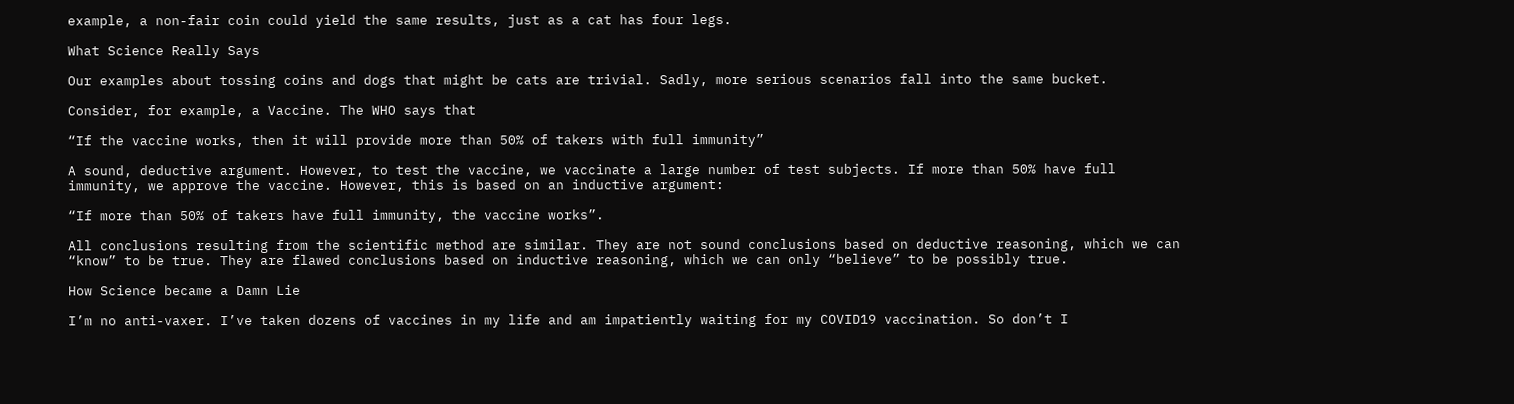example, a non-fair coin could yield the same results, just as a cat has four legs.

What Science Really Says

Our examples about tossing coins and dogs that might be cats are trivial. Sadly, more serious scenarios fall into the same bucket.

Consider, for example, a Vaccine. The WHO says that

“If the vaccine works, then it will provide more than 50% of takers with full immunity”

A sound, deductive argument. However, to test the vaccine, we vaccinate a large number of test subjects. If more than 50% have full immunity, we approve the vaccine. However, this is based on an inductive argument:

“If more than 50% of takers have full immunity, the vaccine works”.

All conclusions resulting from the scientific method are similar. They are not sound conclusions based on deductive reasoning, which we can “know” to be true. They are flawed conclusions based on inductive reasoning, which we can only “believe” to be possibly true.

How Science became a Damn Lie

I’m no anti-vaxer. I’ve taken dozens of vaccines in my life and am impatiently waiting for my COVID19 vaccination. So don’t I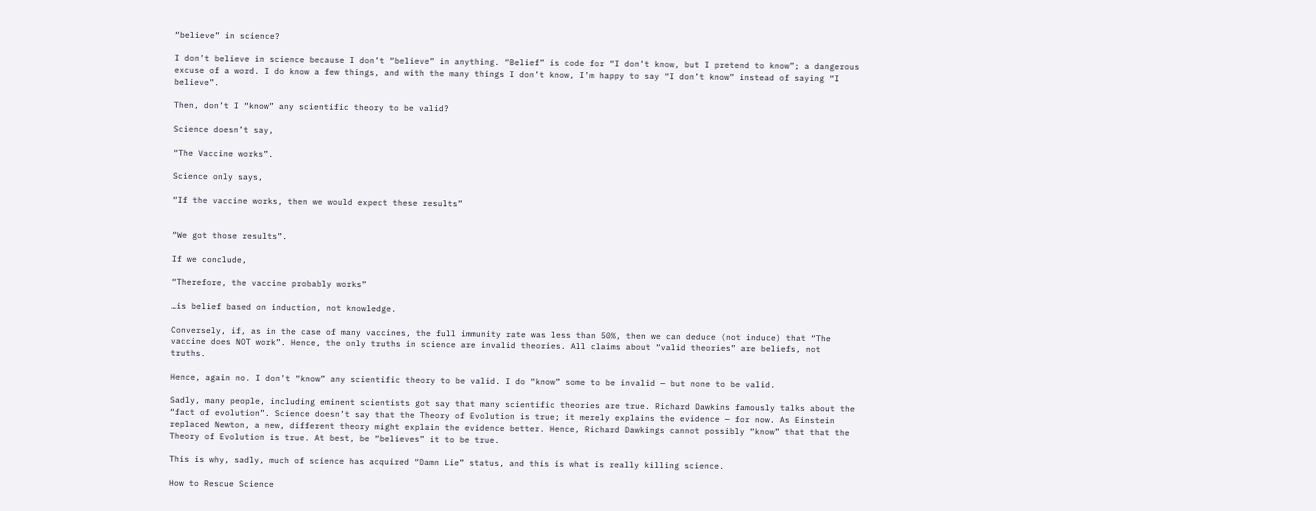“believe” in science?

I don’t believe in science because I don’t “believe” in anything. “Belief” is code for “I don’t know, but I pretend to know”; a dangerous excuse of a word. I do know a few things, and with the many things I don’t know, I’m happy to say “I don’t know” instead of saying “I believe”.

Then, don’t I “know” any scientific theory to be valid?

Science doesn’t say,

“The Vaccine works”.

Science only says,

“If the vaccine works, then we would expect these results”


“We got those results”.

If we conclude,

“Therefore, the vaccine probably works”

…is belief based on induction, not knowledge.

Conversely, if, as in the case of many vaccines, the full immunity rate was less than 50%, then we can deduce (not induce) that “The vaccine does NOT work”. Hence, the only truths in science are invalid theories. All claims about “valid theories” are beliefs, not truths.

Hence, again no. I don’t “know” any scientific theory to be valid. I do “know” some to be invalid — but none to be valid.

Sadly, many people, including eminent scientists got say that many scientific theories are true. Richard Dawkins famously talks about the “fact of evolution”. Science doesn’t say that the Theory of Evolution is true; it merely explains the evidence — for now. As Einstein replaced Newton, a new, different theory might explain the evidence better. Hence, Richard Dawkings cannot possibly “know” that that the Theory of Evolution is true. At best, be “believes” it to be true.

This is why, sadly, much of science has acquired “Damn Lie” status, and this is what is really killing science.

How to Rescue Science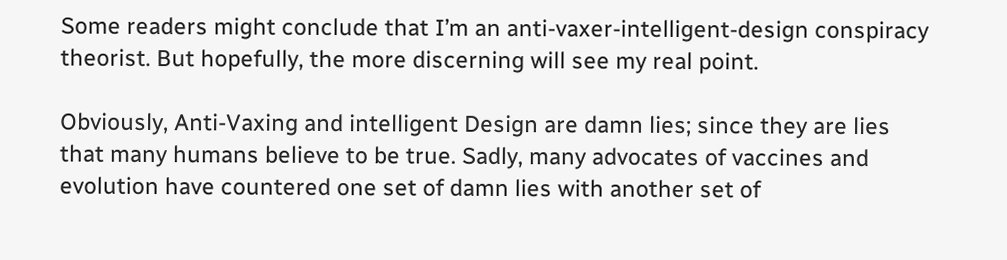Some readers might conclude that I’m an anti-vaxer-intelligent-design conspiracy theorist. But hopefully, the more discerning will see my real point.

Obviously, Anti-Vaxing and intelligent Design are damn lies; since they are lies that many humans believe to be true. Sadly, many advocates of vaccines and evolution have countered one set of damn lies with another set of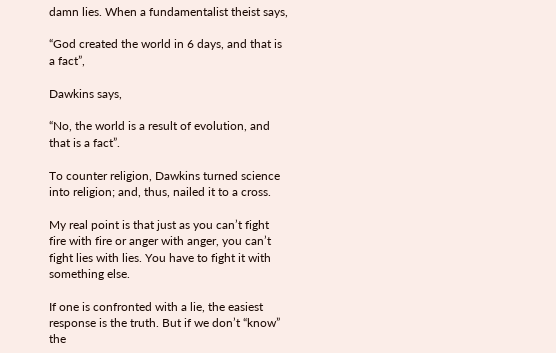damn lies. When a fundamentalist theist says,

“God created the world in 6 days, and that is a fact”,

Dawkins says,

“No, the world is a result of evolution, and that is a fact”.

To counter religion, Dawkins turned science into religion; and, thus, nailed it to a cross.

My real point is that just as you can’t fight fire with fire or anger with anger, you can’t fight lies with lies. You have to fight it with something else.

If one is confronted with a lie, the easiest response is the truth. But if we don’t “know” the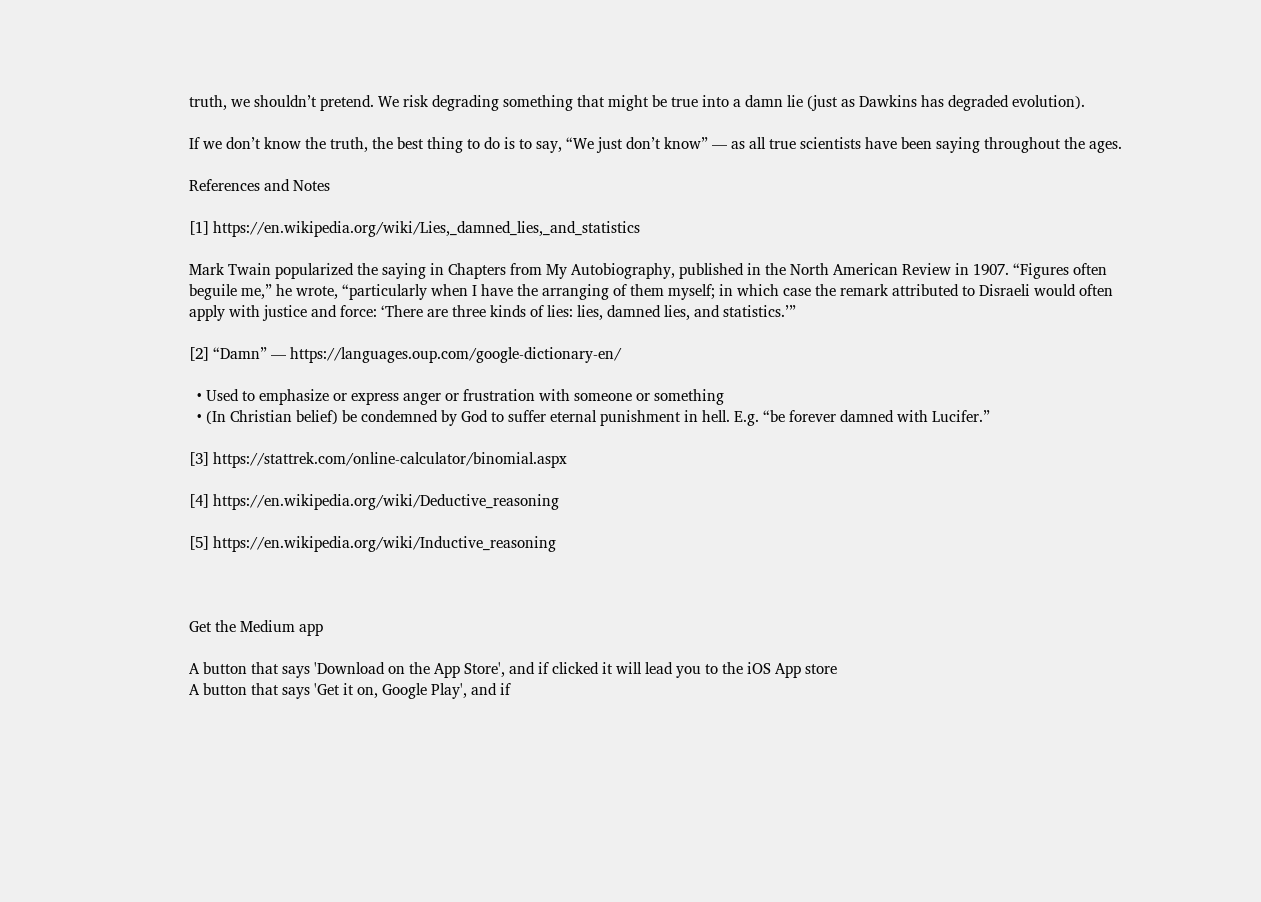truth, we shouldn’t pretend. We risk degrading something that might be true into a damn lie (just as Dawkins has degraded evolution).

If we don’t know the truth, the best thing to do is to say, “We just don’t know” — as all true scientists have been saying throughout the ages.

References and Notes

[1] https://en.wikipedia.org/wiki/Lies,_damned_lies,_and_statistics

Mark Twain popularized the saying in Chapters from My Autobiography, published in the North American Review in 1907. “Figures often beguile me,” he wrote, “particularly when I have the arranging of them myself; in which case the remark attributed to Disraeli would often apply with justice and force: ‘There are three kinds of lies: lies, damned lies, and statistics.’”

[2] “Damn” — https://languages.oup.com/google-dictionary-en/

  • Used to emphasize or express anger or frustration with someone or something
  • (In Christian belief) be condemned by God to suffer eternal punishment in hell. E.g. “be forever damned with Lucifer.”

[3] https://stattrek.com/online-calculator/binomial.aspx

[4] https://en.wikipedia.org/wiki/Deductive_reasoning

[5] https://en.wikipedia.org/wiki/Inductive_reasoning



Get the Medium app

A button that says 'Download on the App Store', and if clicked it will lead you to the iOS App store
A button that says 'Get it on, Google Play', and if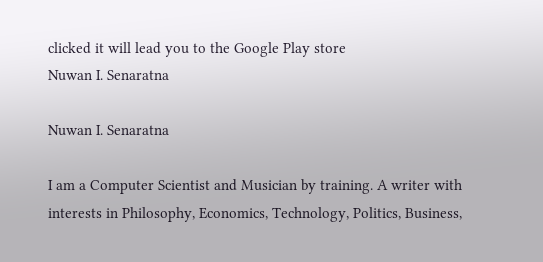clicked it will lead you to the Google Play store
Nuwan I. Senaratna

Nuwan I. Senaratna

I am a Computer Scientist and Musician by training. A writer with interests in Philosophy, Economics, Technology, Politics, Business,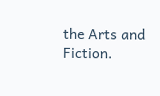the Arts and Fiction.